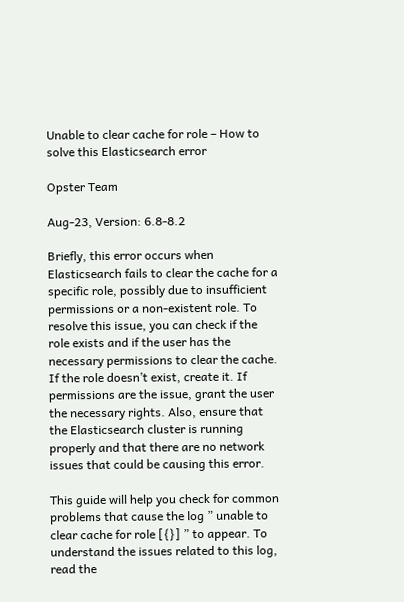Unable to clear cache for role – How to solve this Elasticsearch error

Opster Team

Aug-23, Version: 6.8-8.2

Briefly, this error occurs when Elasticsearch fails to clear the cache for a specific role, possibly due to insufficient permissions or a non-existent role. To resolve this issue, you can check if the role exists and if the user has the necessary permissions to clear the cache. If the role doesn’t exist, create it. If permissions are the issue, grant the user the necessary rights. Also, ensure that the Elasticsearch cluster is running properly and that there are no network issues that could be causing this error.

This guide will help you check for common problems that cause the log ” unable to clear cache for role [{}] ” to appear. To understand the issues related to this log, read the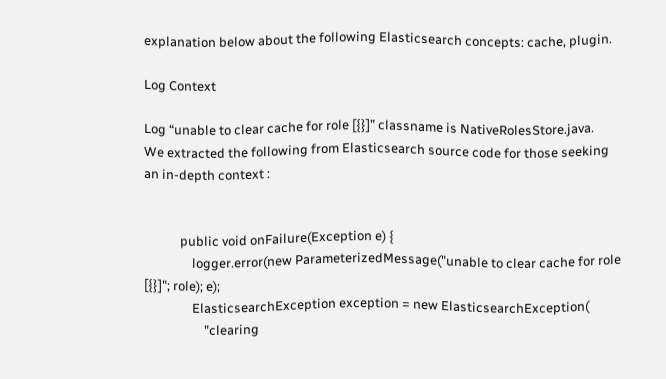explanation below about the following Elasticsearch concepts: cache, plugin.

Log Context

Log “unable to clear cache for role [{}]” classname is NativeRolesStore.java.
We extracted the following from Elasticsearch source code for those seeking an in-depth context :


            public void onFailure(Exception e) {
                logger.error(new ParameterizedMessage("unable to clear cache for role [{}]"; role); e);
                ElasticsearchException exception = new ElasticsearchException(
                    "clearing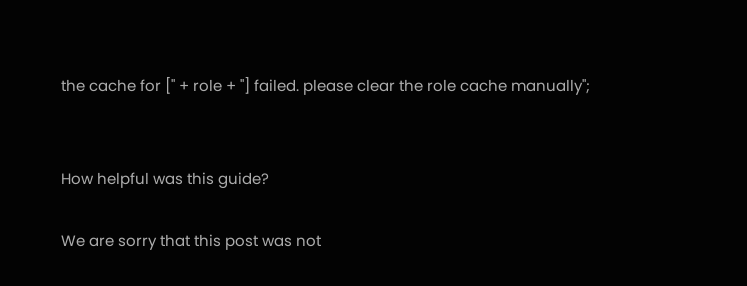the cache for [" + role + "] failed. please clear the role cache manually";


How helpful was this guide?

We are sorry that this post was not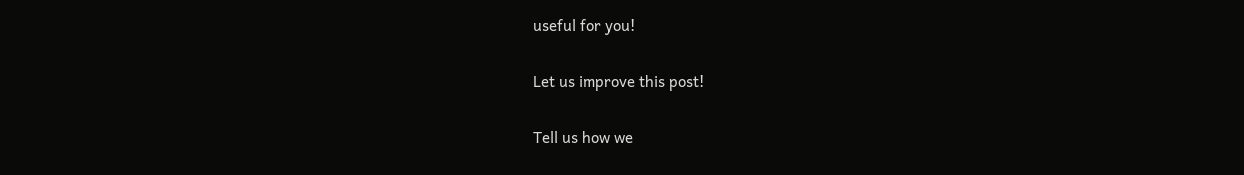useful for you!

Let us improve this post!

Tell us how we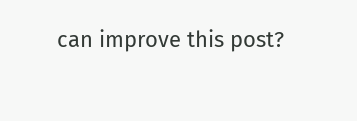can improve this post?